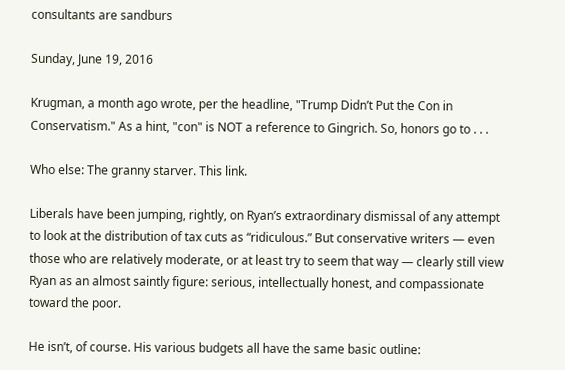consultants are sandburs

Sunday, June 19, 2016

Krugman, a month ago wrote, per the headline, "Trump Didn’t Put the Con in Conservatism." As a hint, "con" is NOT a reference to Gingrich. So, honors go to . . .

Who else: The granny starver. This link.

Liberals have been jumping, rightly, on Ryan’s extraordinary dismissal of any attempt to look at the distribution of tax cuts as “ridiculous.” But conservative writers — even those who are relatively moderate, or at least try to seem that way — clearly still view Ryan as an almost saintly figure: serious, intellectually honest, and compassionate toward the poor.

He isn’t, of course. His various budgets all have the same basic outline: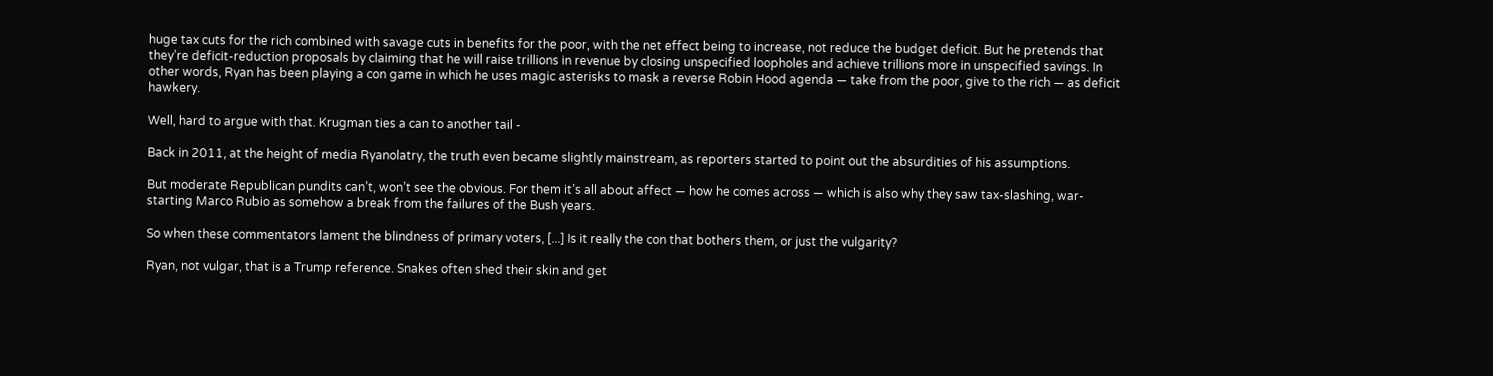huge tax cuts for the rich combined with savage cuts in benefits for the poor, with the net effect being to increase, not reduce the budget deficit. But he pretends that they’re deficit-reduction proposals by claiming that he will raise trillions in revenue by closing unspecified loopholes and achieve trillions more in unspecified savings. In other words, Ryan has been playing a con game in which he uses magic asterisks to mask a reverse Robin Hood agenda — take from the poor, give to the rich — as deficit hawkery.

Well, hard to argue with that. Krugman ties a can to another tail -

Back in 2011, at the height of media Ryanolatry, the truth even became slightly mainstream, as reporters started to point out the absurdities of his assumptions.

But moderate Republican pundits can’t, won’t see the obvious. For them it’s all about affect — how he comes across — which is also why they saw tax-slashing, war-starting Marco Rubio as somehow a break from the failures of the Bush years.

So when these commentators lament the blindness of primary voters, [...] Is it really the con that bothers them, or just the vulgarity?

Ryan, not vulgar, that is a Trump reference. Snakes often shed their skin and get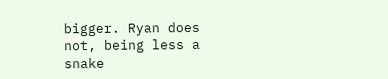bigger. Ryan does not, being less a snake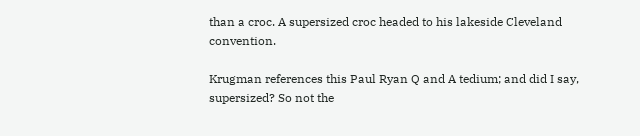than a croc. A supersized croc headed to his lakeside Cleveland convention.

Krugman references this Paul Ryan Q and A tedium; and did I say, supersized? So not the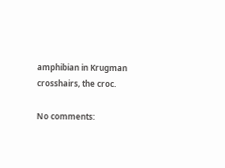amphibian in Krugman crosshairs, the croc.

No comments: